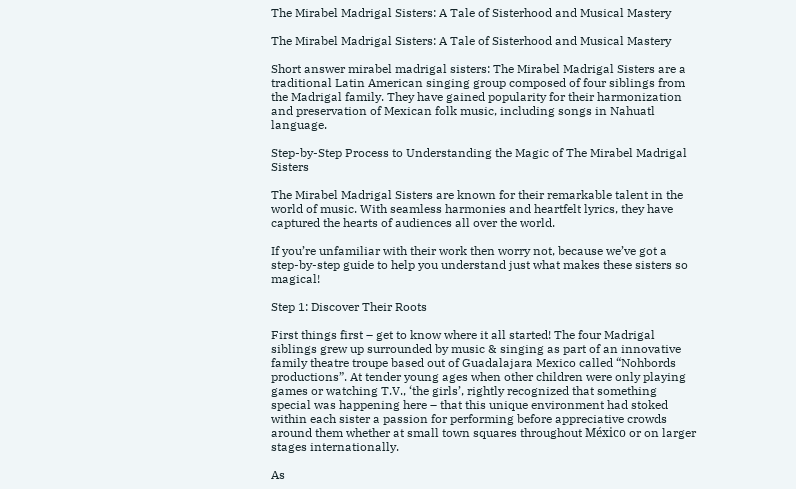The Mirabel Madrigal Sisters: A Tale of Sisterhood and Musical Mastery

The Mirabel Madrigal Sisters: A Tale of Sisterhood and Musical Mastery

Short answer mirabel madrigal sisters: The Mirabel Madrigal Sisters are a traditional Latin American singing group composed of four siblings from the Madrigal family. They have gained popularity for their harmonization and preservation of Mexican folk music, including songs in Nahuatl language.

Step-by-Step Process to Understanding the Magic of The Mirabel Madrigal Sisters

The Mirabel Madrigal Sisters are known for their remarkable talent in the world of music. With seamless harmonies and heartfelt lyrics, they have captured the hearts of audiences all over the world.

If you’re unfamiliar with their work then worry not, because we’ve got a step-by-step guide to help you understand just what makes these sisters so magical!

Step 1: Discover Their Roots

First things first – get to know where it all started! The four Madrigal siblings grew up surrounded by music & singing as part of an innovative family theatre troupe based out of Guadalajara Mexico called “Nohbords productions”. At tender young ages when other children were only playing games or watching T.V., ‘the girls’, rightly recognized that something special was happening here – that this unique environment had stoked within each sister a passion for performing before appreciative crowds around them whether at small town squares throughout México or on larger stages internationally.

As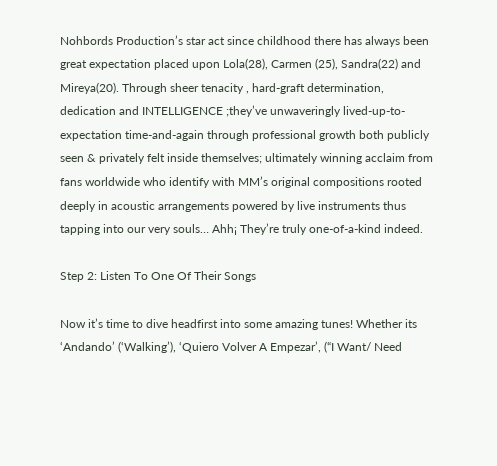Nohbords Production’s star act since childhood there has always been great expectation placed upon Lola(28), Carmen (25), Sandra(22) and Mireya(20). Through sheer tenacity , hard-graft determination, dedication and INTELLIGENCE ;they’ve unwaveringly lived-up-to-expectation time-and-again through professional growth both publicly seen & privately felt inside themselves; ultimately winning acclaim from fans worldwide who identify with MM’s original compositions rooted deeply in acoustic arrangements powered by live instruments thus tapping into our very souls… Ahh¡ They’re truly one-of-a-kind indeed.

Step 2: Listen To One Of Their Songs

Now it’s time to dive headfirst into some amazing tunes! Whether its ‘Andando’ (‘Walking’), ‘Quiero Volver A Empezar’, (“I Want/ Need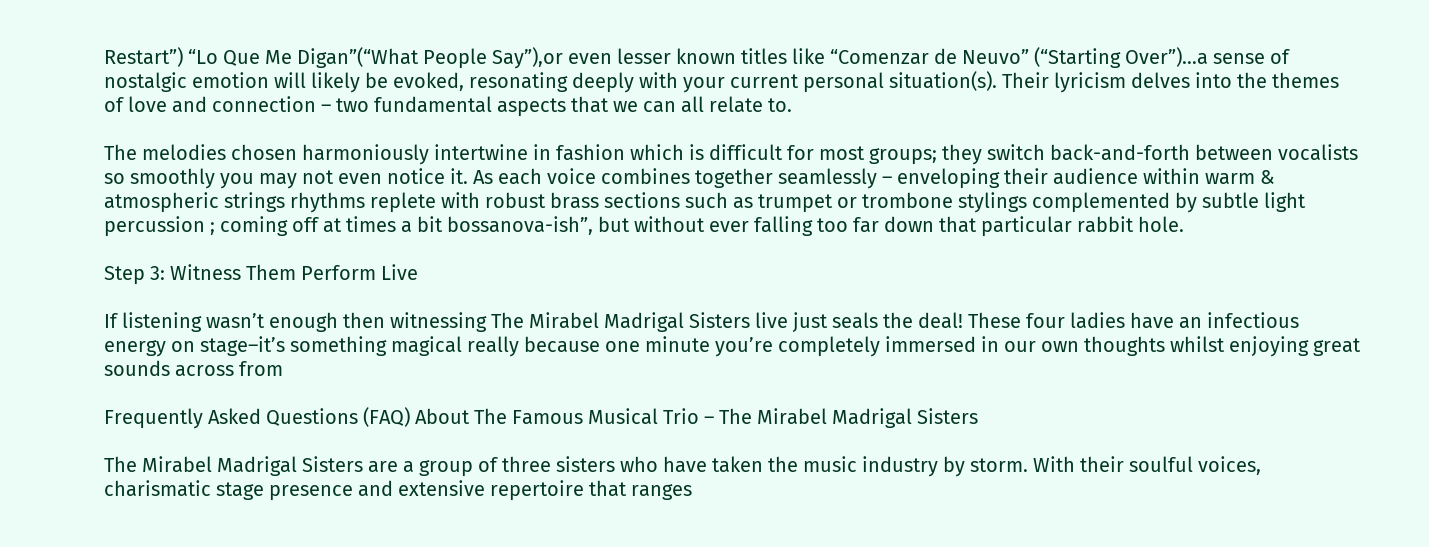Restart”) “Lo Que Me Digan”(“What People Say”),or even lesser known titles like “Comenzar de Neuvo” (“Starting Over”)…a sense of nostalgic emotion will likely be evoked, resonating deeply with your current personal situation(s). Their lyricism delves into the themes of love and connection – two fundamental aspects that we can all relate to.

The melodies chosen harmoniously intertwine in fashion which is difficult for most groups; they switch back-and-forth between vocalists so smoothly you may not even notice it. As each voice combines together seamlessly – enveloping their audience within warm & atmospheric strings rhythms replete with robust brass sections such as trumpet or trombone stylings complemented by subtle light percussion ; coming off at times a bit bossanova-ish”, but without ever falling too far down that particular rabbit hole.

Step 3: Witness Them Perform Live

If listening wasn’t enough then witnessing The Mirabel Madrigal Sisters live just seals the deal! These four ladies have an infectious energy on stage–it’s something magical really because one minute you’re completely immersed in our own thoughts whilst enjoying great sounds across from

Frequently Asked Questions (FAQ) About The Famous Musical Trio – The Mirabel Madrigal Sisters

The Mirabel Madrigal Sisters are a group of three sisters who have taken the music industry by storm. With their soulful voices, charismatic stage presence and extensive repertoire that ranges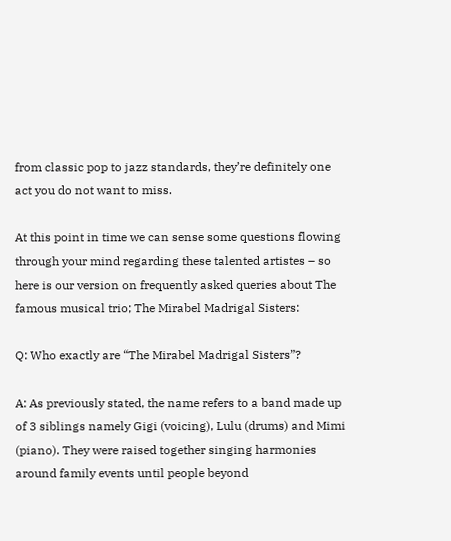from classic pop to jazz standards, they’re definitely one act you do not want to miss.

At this point in time we can sense some questions flowing through your mind regarding these talented artistes – so here is our version on frequently asked queries about The famous musical trio; The Mirabel Madrigal Sisters:

Q: Who exactly are “The Mirabel Madrigal Sisters”?

A: As previously stated, the name refers to a band made up of 3 siblings namely Gigi (voicing), Lulu (drums) and Mimi (piano). They were raised together singing harmonies around family events until people beyond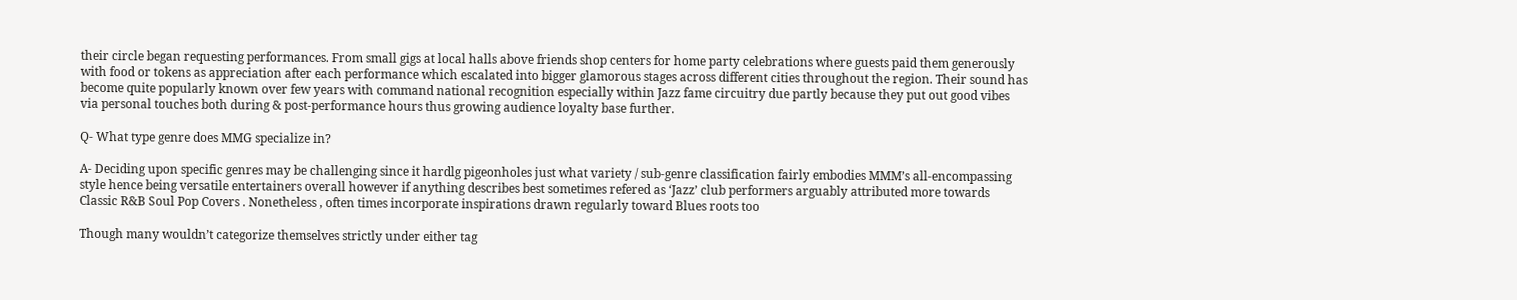their circle began requesting performances. From small gigs at local halls above friends shop centers for home party celebrations where guests paid them generously with food or tokens as appreciation after each performance which escalated into bigger glamorous stages across different cities throughout the region. Their sound has become quite popularly known over few years with command national recognition especially within Jazz fame circuitry due partly because they put out good vibes via personal touches both during & post-performance hours thus growing audience loyalty base further.

Q- What type genre does MMG specialize in?

A- Deciding upon specific genres may be challenging since it hardlg pigeonholes just what variety / sub-genre classification fairly embodies MMM’s all-encompassing style hence being versatile entertainers overall however if anything describes best sometimes refered as ‘Jazz’ club performers arguably attributed more towards Classic R&B Soul Pop Covers . Nonetheless , often times incorporate inspirations drawn regularly toward Blues roots too

Though many wouldn’t categorize themselves strictly under either tag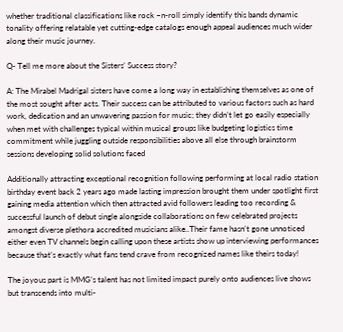whether traditional classifications like rock –n-roll simply identify this bands dynamic tonality offering relatable yet cutting-edge catalogs enough appeal audiences much wider along their music journey.

Q- Tell me more about the Sisters’ Success story?

A: The Mirabel Madrigal sisters have come a long way in establishing themselves as one of the most sought after acts. Their success can be attributed to various factors such as hard work, dedication and an unwavering passion for music; they didn’t let go easily especially when met with challenges typical within musical groups like budgeting logistics time commitment while juggling outside responsibilities above all else through brainstorm sessions developing solid solutions faced

Additionally attracting exceptional recognition following performing at local radio station birthday event back 2 years ago made lasting impression brought them under spotlight first gaining media attention which then attracted avid followers leading too recording & successful launch of debut single alongside collaborations on few celebrated projects amongst diverse plethora accredited musicians alike..Their fame hasn’t gone unnoticed either even TV channels begin calling upon these artists show up interviewing performances because that’s exactly what fans tend crave from recognized names like theirs today!

The joyous part is MMG’s talent has not limited impact purely onto audiences live shows but transcends into multi-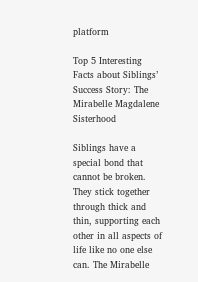platform

Top 5 Interesting Facts about Siblings’ Success Story: The Mirabelle Magdalene Sisterhood

Siblings have a special bond that cannot be broken. They stick together through thick and thin, supporting each other in all aspects of life like no one else can. The Mirabelle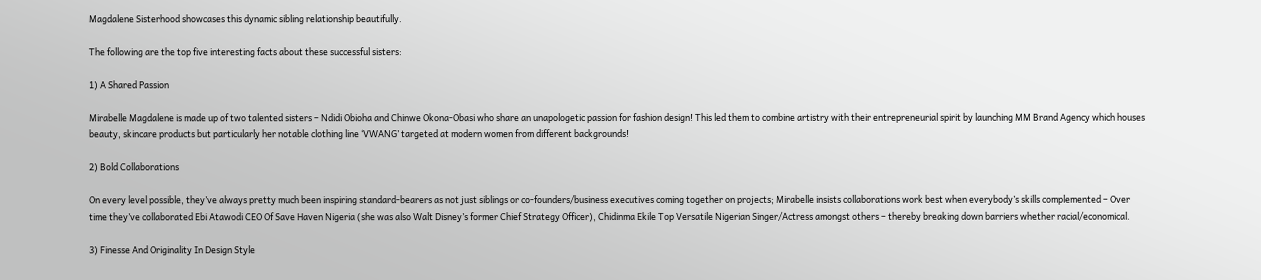Magdalene Sisterhood showcases this dynamic sibling relationship beautifully.

The following are the top five interesting facts about these successful sisters:

1) A Shared Passion

Mirabelle Magdalene is made up of two talented sisters – Ndidi Obioha and Chinwe Okona-Obasi who share an unapologetic passion for fashion design! This led them to combine artistry with their entrepreneurial spirit by launching MM Brand Agency which houses beauty, skincare products but particularly her notable clothing line ‘VWANG’ targeted at modern women from different backgrounds!

2) Bold Collaborations

On every level possible, they’ve always pretty much been inspiring standard-bearers as not just siblings or co-founders/business executives coming together on projects; Mirabelle insists collaborations work best when everybody’s skills complemented – Over time they’ve collaborated Ebi Atawodi CEO Of Save Haven Nigeria (she was also Walt Disney’s former Chief Strategy Officer), Chidinma Ekile Top Versatile Nigerian Singer/Actress amongst others – thereby breaking down barriers whether racial/economical.

3) Finesse And Originality In Design Style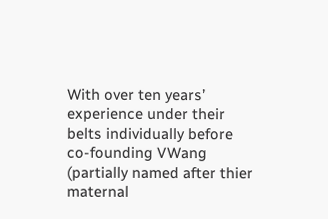With over ten years’ experience under their belts individually before co-founding VWang (partially named after thier maternal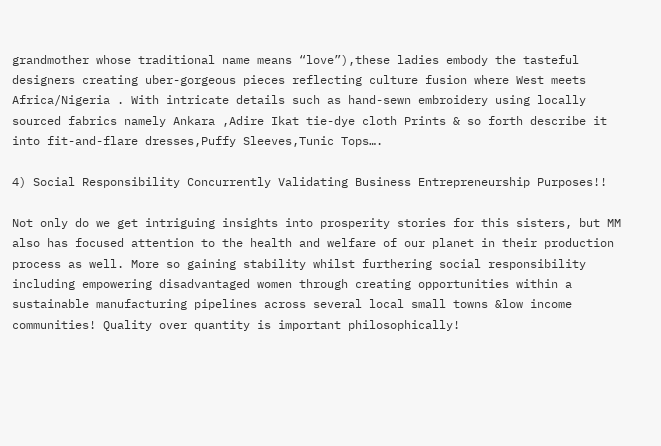grandmother whose traditional name means “love”),these ladies embody the tasteful designers creating uber-gorgeous pieces reflecting culture fusion where West meets Africa/Nigeria . With intricate details such as hand-sewn embroidery using locally sourced fabrics namely Ankara ,Adire Ikat tie-dye cloth Prints & so forth describe it into fit-and-flare dresses,Puffy Sleeves,Tunic Tops….

4) Social Responsibility Concurrently Validating Business Entrepreneurship Purposes!!

Not only do we get intriguing insights into prosperity stories for this sisters, but MM also has focused attention to the health and welfare of our planet in their production process as well. More so gaining stability whilst furthering social responsibility including empowering disadvantaged women through creating opportunities within a sustainable manufacturing pipelines across several local small towns &low income communities! Quality over quantity is important philosophically!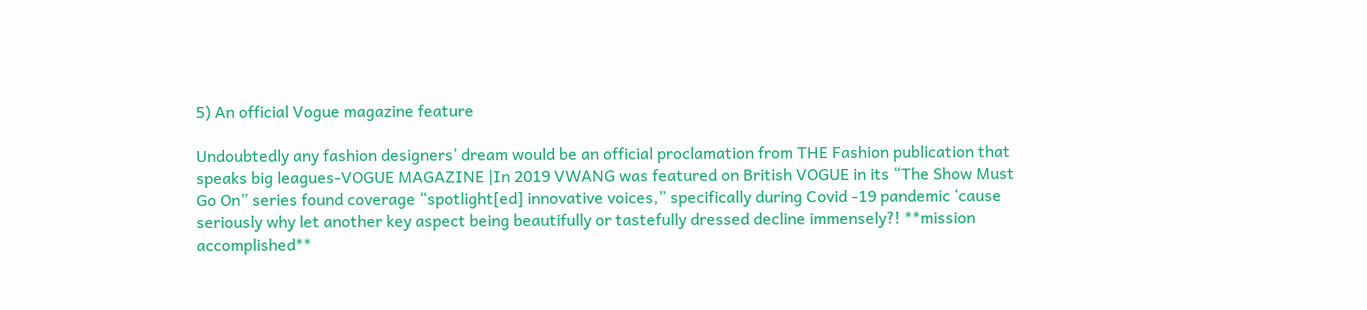5) An official Vogue magazine feature

Undoubtedly any fashion designers’ dream would be an official proclamation from THE Fashion publication that speaks big leagues-VOGUE MAGAZINE |In 2019 VWANG was featured on British VOGUE in its “The Show Must Go On” series found coverage “spotlight[ed] innovative voices,” specifically during Covid -19 pandemic ‘cause seriously why let another key aspect being beautifully or tastefully dressed decline immensely?! **mission accomplished**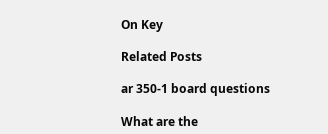On Key

Related Posts

ar 350-1 board questions

What are the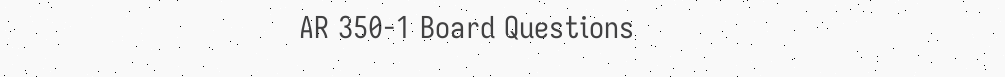AR 350-1 Board Questions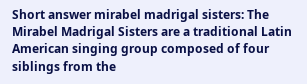Short answer mirabel madrigal sisters: The Mirabel Madrigal Sisters are a traditional Latin American singing group composed of four siblings from the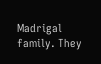Madrigal family. They